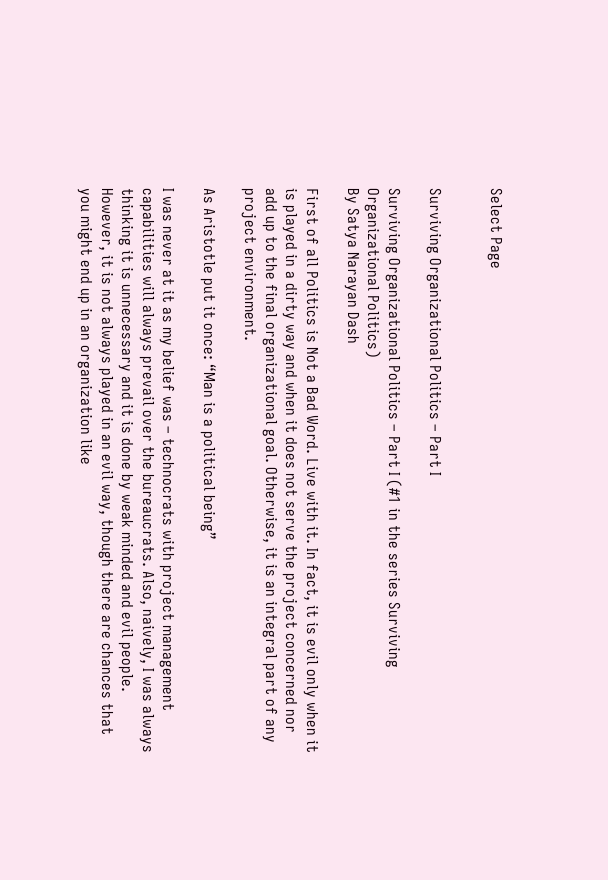Select Page


Surviving Organizational Politics – Part I

Surviving Organizational Politics – Part I (#1 in the series Surviving Organizational Politics)
By Satya Narayan Dash

First of all Politics is Not a Bad Word. Live with it. In fact, it is evil only when it is played in a dirty way and when it does not serve the project concerned nor add up to the final organizational goal. Otherwise, it is an integral part of any project environment.

As Aristotle put it once: “Man is a political being”

I was never at it as my belief was – technocrats with project management capabilities will always prevail over the bureaucrats. Also, naively, I was always thinking it is unnecessary and it is done by weak minded and evil people. However, it is not always played in an evil way, though there are chances that you might end up in an organization like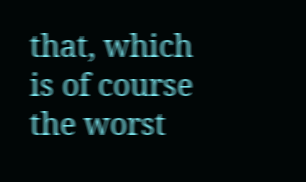that, which is of course the worst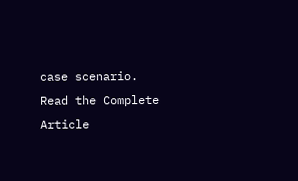case scenario. Read the Complete Article